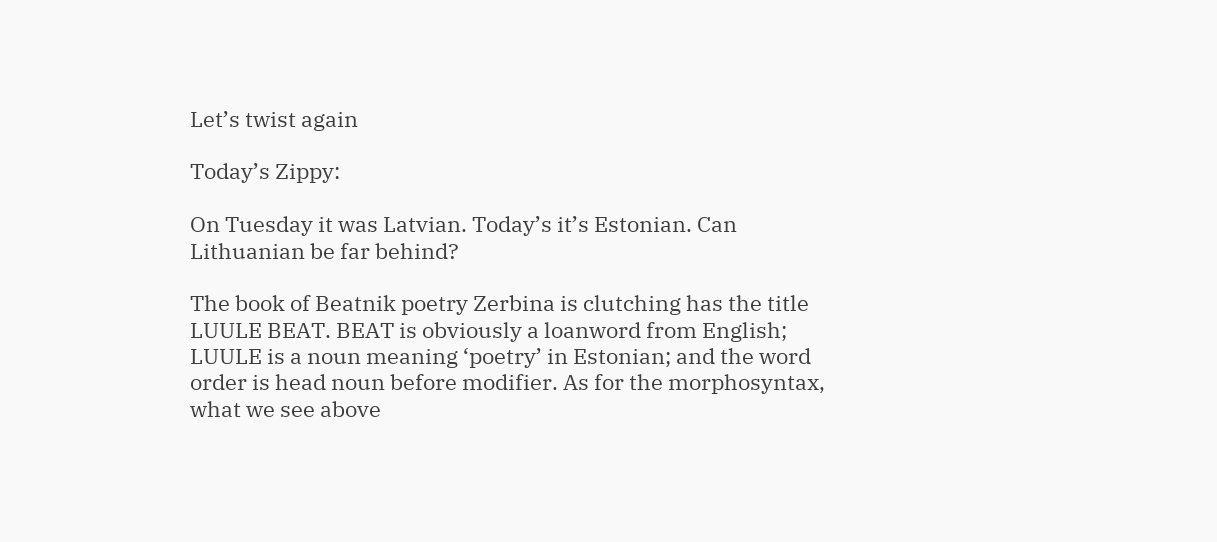Let’s twist again

Today’s Zippy:

On Tuesday it was Latvian. Today’s it’s Estonian. Can Lithuanian be far behind?

The book of Beatnik poetry Zerbina is clutching has the title LUULE BEAT. BEAT is obviously a loanword from English; LUULE is a noun meaning ‘poetry’ in Estonian; and the word order is head noun before modifier. As for the morphosyntax, what we see above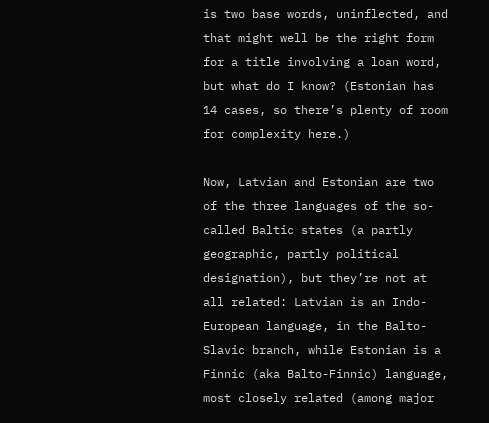is two base words, uninflected, and that might well be the right form for a title involving a loan word, but what do I know? (Estonian has 14 cases, so there’s plenty of room for complexity here.)

Now, Latvian and Estonian are two of the three languages of the so-called Baltic states (a partly geographic, partly political designation), but they’re not at all related: Latvian is an Indo-European language, in the Balto-Slavic branch, while Estonian is a Finnic (aka Balto-Finnic) language, most closely related (among major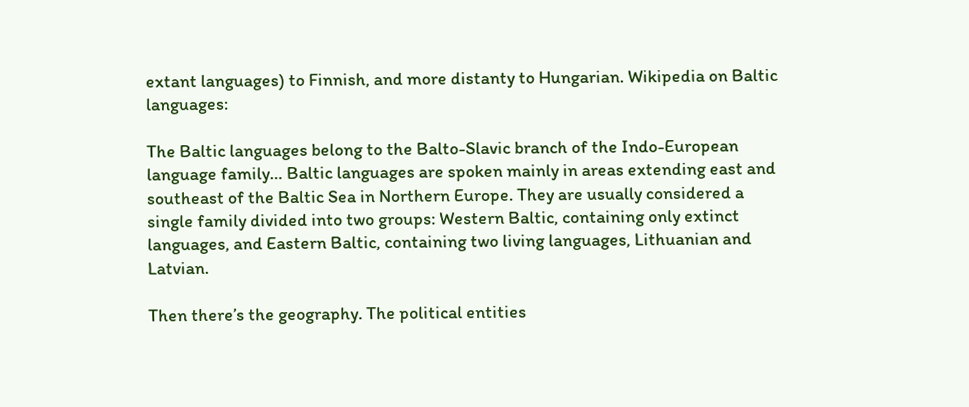extant languages) to Finnish, and more distanty to Hungarian. Wikipedia on Baltic languages:

The Baltic languages belong to the Balto-Slavic branch of the Indo-European language family… Baltic languages are spoken mainly in areas extending east and southeast of the Baltic Sea in Northern Europe. They are usually considered a single family divided into two groups: Western Baltic, containing only extinct languages, and Eastern Baltic, containing two living languages, Lithuanian and Latvian.

Then there’s the geography. The political entities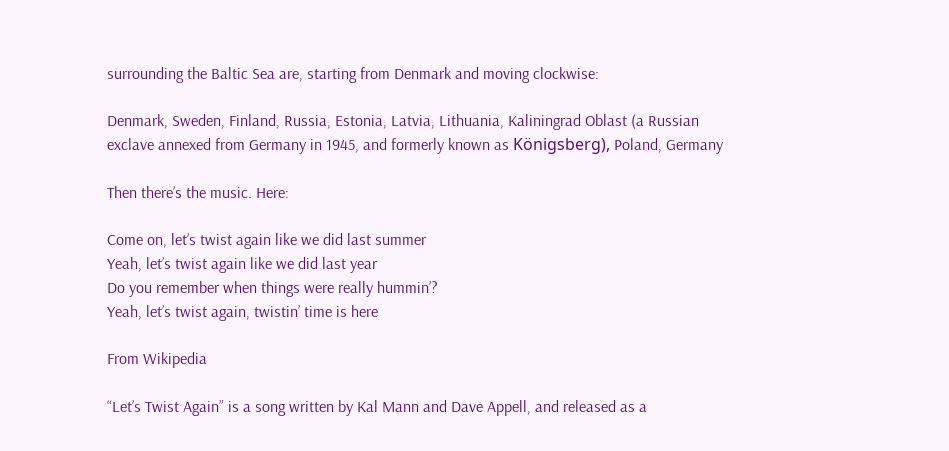surrounding the Baltic Sea are, starting from Denmark and moving clockwise:

Denmark, Sweden, Finland, Russia, Estonia, Latvia, Lithuania, Kaliningrad Oblast (a Russian exclave annexed from Germany in 1945, and formerly known as Königsberg), Poland, Germany

Then there’s the music. Here:

Come on, let’s twist again like we did last summer
Yeah, let’s twist again like we did last year
Do you remember when things were really hummin’?
Yeah, let’s twist again, twistin’ time is here

From Wikipedia

“Let’s Twist Again” is a song written by Kal Mann and Dave Appell, and released as a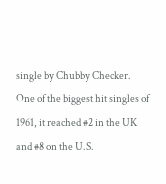single by Chubby Checker. One of the biggest hit singles of 1961, it reached #2 in the UK and #8 on the U.S.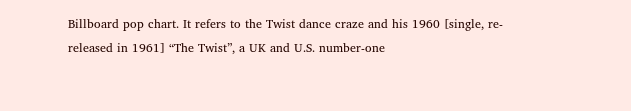Billboard pop chart. It refers to the Twist dance craze and his 1960 [single, re-released in 1961] “The Twist”, a UK and U.S. number-one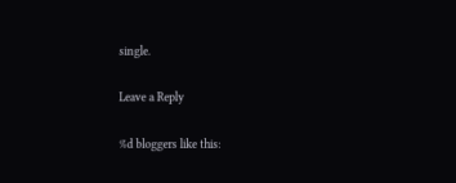single.

Leave a Reply

%d bloggers like this: